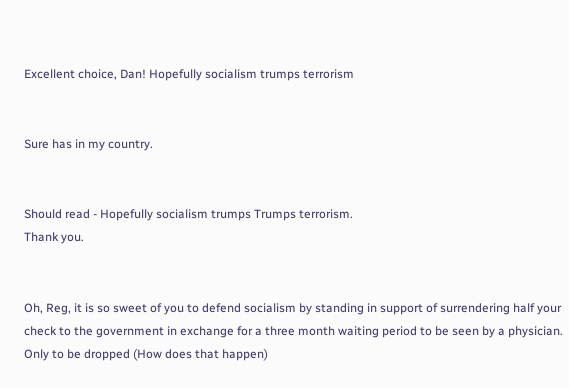Excellent choice, Dan! Hopefully socialism trumps terrorism


Sure has in my country.


Should read - Hopefully socialism trumps Trumps terrorism.
Thank you.


Oh, Reg, it is so sweet of you to defend socialism by standing in support of surrendering half your check to the government in exchange for a three month waiting period to be seen by a physician. Only to be dropped (How does that happen)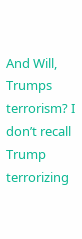And Will, Trumps terrorism? I don’t recall Trump terrorizing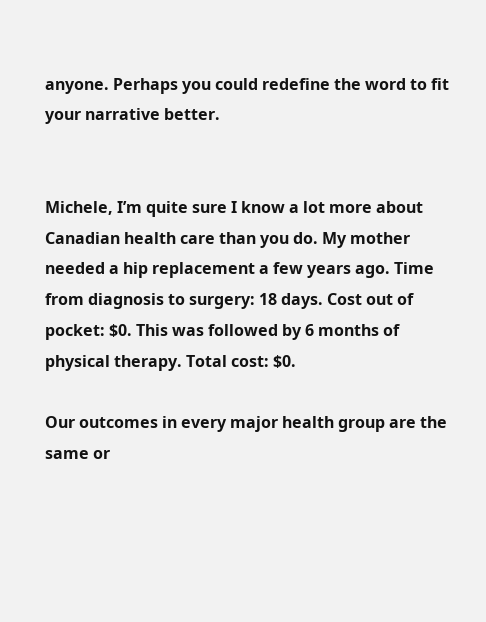anyone. Perhaps you could redefine the word to fit your narrative better.


Michele, I’m quite sure I know a lot more about Canadian health care than you do. My mother needed a hip replacement a few years ago. Time from diagnosis to surgery: 18 days. Cost out of pocket: $0. This was followed by 6 months of physical therapy. Total cost: $0.

Our outcomes in every major health group are the same or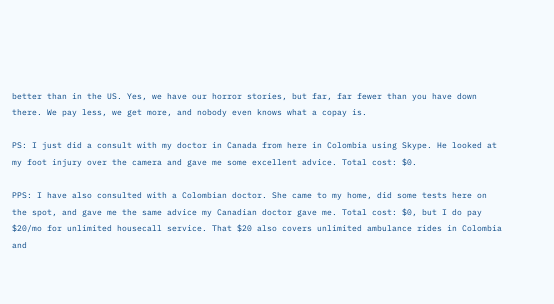better than in the US. Yes, we have our horror stories, but far, far fewer than you have down there. We pay less, we get more, and nobody even knows what a copay is.

PS: I just did a consult with my doctor in Canada from here in Colombia using Skype. He looked at my foot injury over the camera and gave me some excellent advice. Total cost: $0.

PPS: I have also consulted with a Colombian doctor. She came to my home, did some tests here on the spot, and gave me the same advice my Canadian doctor gave me. Total cost: $0, but I do pay $20/mo for unlimited housecall service. That $20 also covers unlimited ambulance rides in Colombia and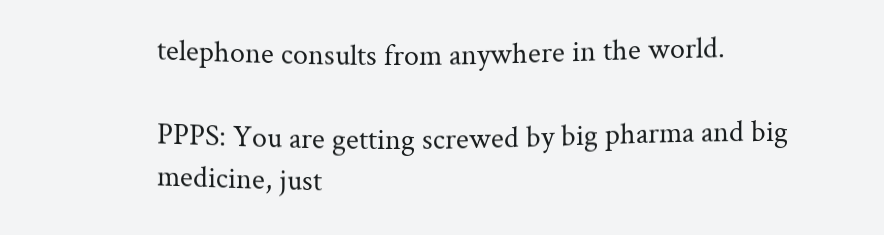telephone consults from anywhere in the world.

PPPS: You are getting screwed by big pharma and big medicine, just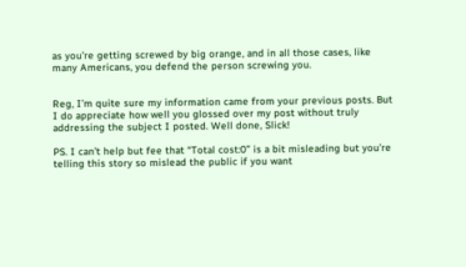as you’re getting screwed by big orange, and in all those cases, like many Americans, you defend the person screwing you.


Reg, I’m quite sure my information came from your previous posts. But I do appreciate how well you glossed over my post without truly addressing the subject I posted. Well done, Slick!

PS. I can’t help but fee that “Total cost:0” is a bit misleading but you’re telling this story so mislead the public if you want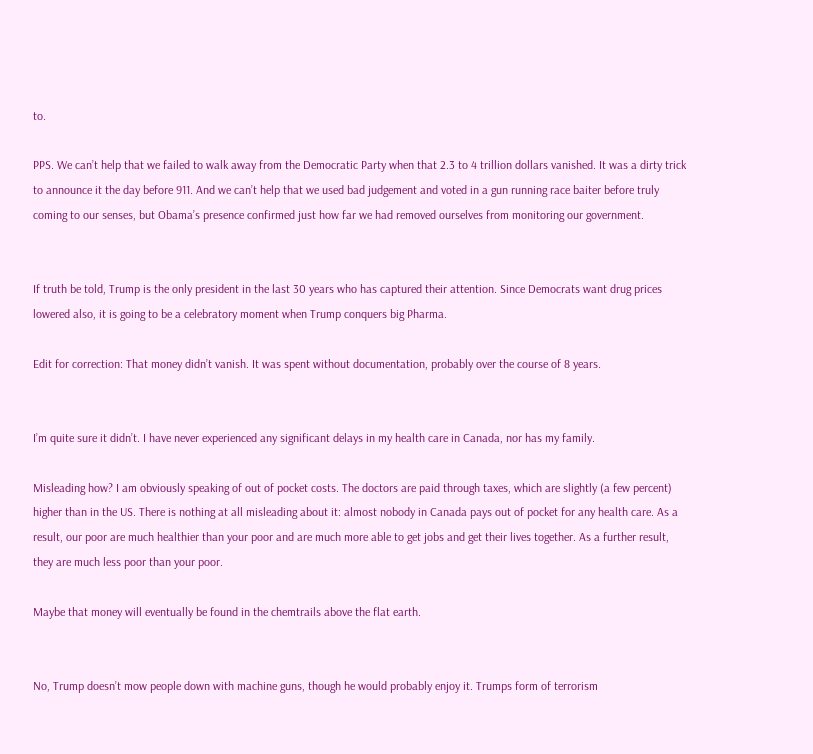to.

PPS. We can’t help that we failed to walk away from the Democratic Party when that 2.3 to 4 trillion dollars vanished. It was a dirty trick to announce it the day before 911. And we can’t help that we used bad judgement and voted in a gun running race baiter before truly coming to our senses, but Obama’s presence confirmed just how far we had removed ourselves from monitoring our government.


If truth be told, Trump is the only president in the last 30 years who has captured their attention. Since Democrats want drug prices lowered also, it is going to be a celebratory moment when Trump conquers big Pharma.

Edit for correction: That money didn’t vanish. It was spent without documentation, probably over the course of 8 years.


I’m quite sure it didn’t. I have never experienced any significant delays in my health care in Canada, nor has my family.

Misleading how? I am obviously speaking of out of pocket costs. The doctors are paid through taxes, which are slightly (a few percent) higher than in the US. There is nothing at all misleading about it: almost nobody in Canada pays out of pocket for any health care. As a result, our poor are much healthier than your poor and are much more able to get jobs and get their lives together. As a further result, they are much less poor than your poor.

Maybe that money will eventually be found in the chemtrails above the flat earth.


No, Trump doesn’t mow people down with machine guns, though he would probably enjoy it. Trumps form of terrorism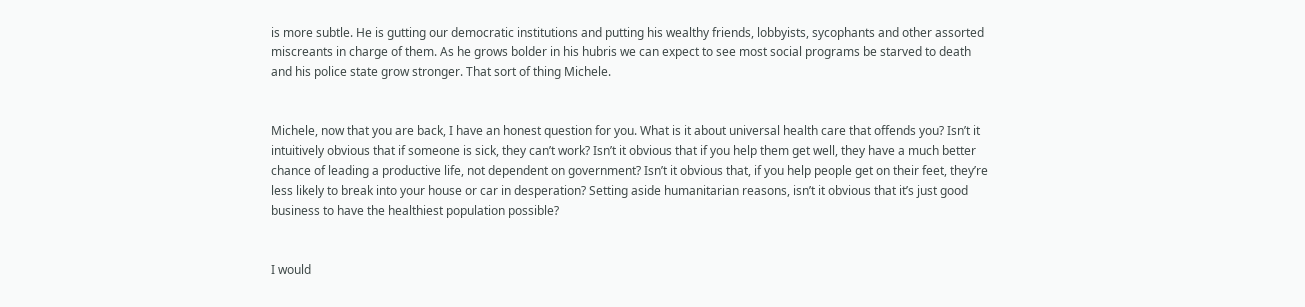is more subtle. He is gutting our democratic institutions and putting his wealthy friends, lobbyists, sycophants and other assorted miscreants in charge of them. As he grows bolder in his hubris we can expect to see most social programs be starved to death and his police state grow stronger. That sort of thing Michele.


Michele, now that you are back, I have an honest question for you. What is it about universal health care that offends you? Isn’t it intuitively obvious that if someone is sick, they can’t work? Isn’t it obvious that if you help them get well, they have a much better chance of leading a productive life, not dependent on government? Isn’t it obvious that, if you help people get on their feet, they’re less likely to break into your house or car in desperation? Setting aside humanitarian reasons, isn’t it obvious that it’s just good business to have the healthiest population possible?


I would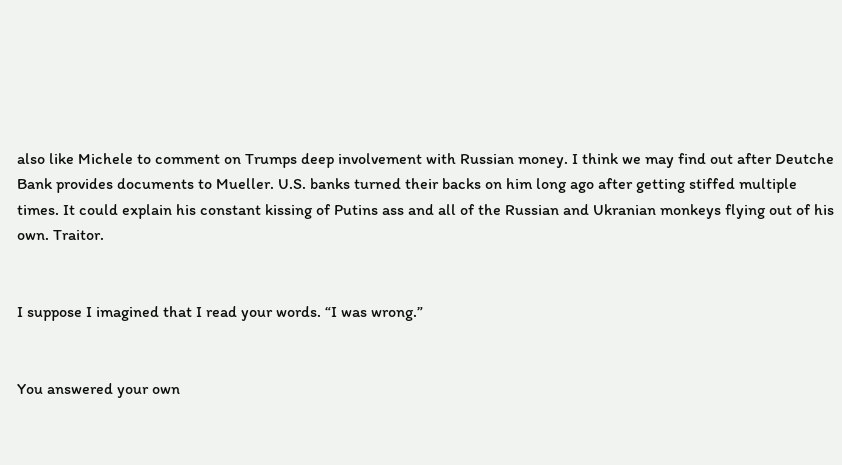also like Michele to comment on Trumps deep involvement with Russian money. I think we may find out after Deutche Bank provides documents to Mueller. U.S. banks turned their backs on him long ago after getting stiffed multiple times. It could explain his constant kissing of Putins ass and all of the Russian and Ukranian monkeys flying out of his own. Traitor.


I suppose I imagined that I read your words. “I was wrong.”


You answered your own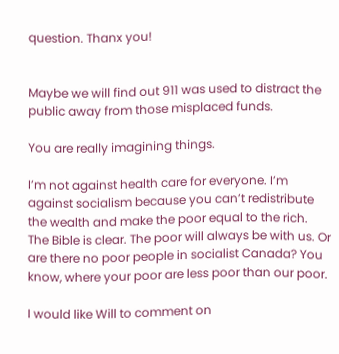question. Thanx you!


Maybe we will find out 911 was used to distract the public away from those misplaced funds.

You are really imagining things.

I’m not against health care for everyone. I’m against socialism because you can’t redistribute the wealth and make the poor equal to the rich.
The Bible is clear. The poor will always be with us. Or are there no poor people in socialist Canada? You know, where your poor are less poor than our poor.

I would like Will to comment on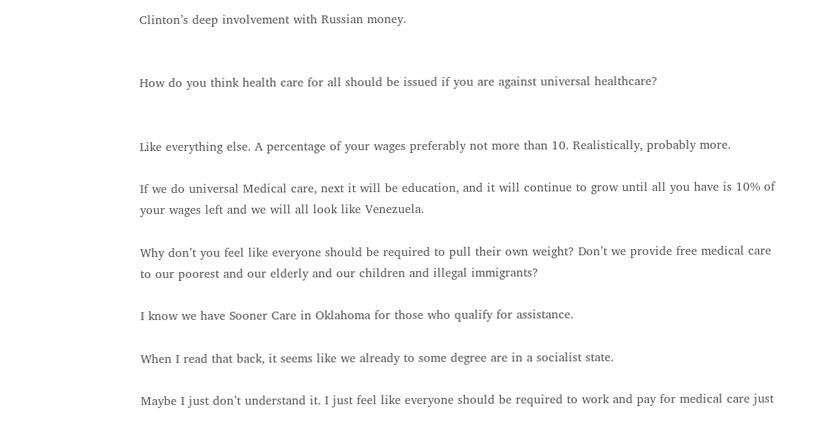Clinton’s deep involvement with Russian money.


How do you think health care for all should be issued if you are against universal healthcare?


Like everything else. A percentage of your wages preferably not more than 10. Realistically, probably more.

If we do universal Medical care, next it will be education, and it will continue to grow until all you have is 10% of your wages left and we will all look like Venezuela.

Why don’t you feel like everyone should be required to pull their own weight? Don’t we provide free medical care to our poorest and our elderly and our children and illegal immigrants?

I know we have Sooner Care in Oklahoma for those who qualify for assistance.

When I read that back, it seems like we already to some degree are in a socialist state.

Maybe I just don’t understand it. I just feel like everyone should be required to work and pay for medical care just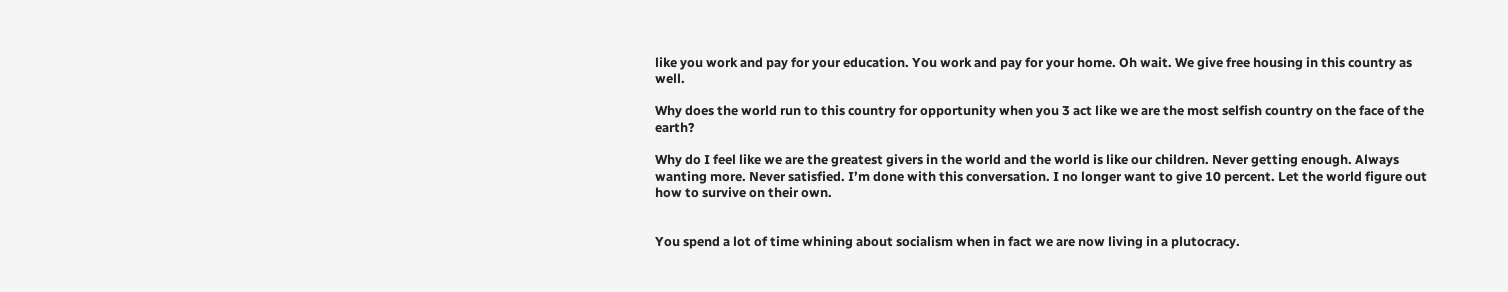like you work and pay for your education. You work and pay for your home. Oh wait. We give free housing in this country as well.

Why does the world run to this country for opportunity when you 3 act like we are the most selfish country on the face of the earth?

Why do I feel like we are the greatest givers in the world and the world is like our children. Never getting enough. Always wanting more. Never satisfied. I’m done with this conversation. I no longer want to give 10 percent. Let the world figure out how to survive on their own.


You spend a lot of time whining about socialism when in fact we are now living in a plutocracy.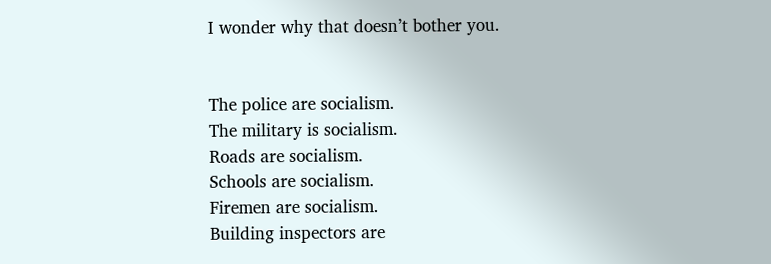I wonder why that doesn’t bother you.


The police are socialism.
The military is socialism.
Roads are socialism.
Schools are socialism.
Firemen are socialism.
Building inspectors are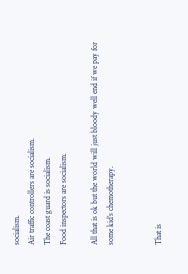socialism.
Air traffic controllers are socialism.
The coast guard is socialism.
Food inspectors are socialism.

All that is ok but the world will just bloody well end if we pay for some kid’s chemotherapy.


That is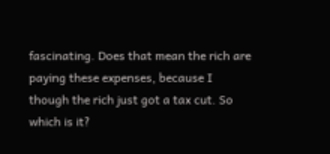fascinating. Does that mean the rich are paying these expenses, because I though the rich just got a tax cut. So which is it?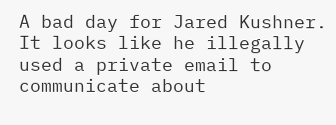A bad day for Jared Kushner. It looks like he illegally used a private email to communicate about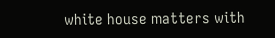white house matters with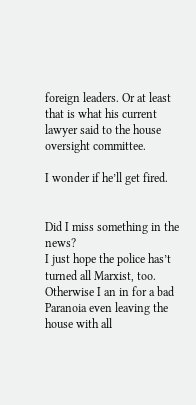foreign leaders. Or at least that is what his current lawyer said to the house oversight committee.

I wonder if he’ll get fired.


Did I miss something in the news?
I just hope the police has’t turned all Marxist, too.
Otherwise I an in for a bad Paranoia even leaving the house with all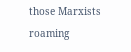those Marxists roaming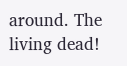around. The living dead!